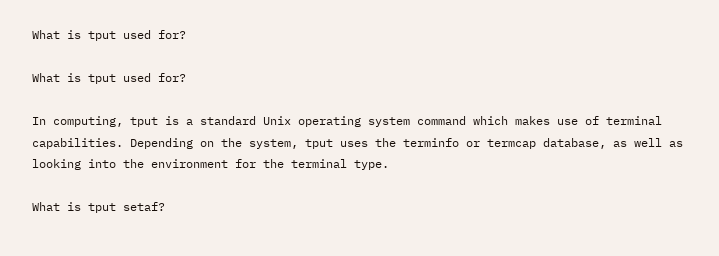What is tput used for?

What is tput used for?

In computing, tput is a standard Unix operating system command which makes use of terminal capabilities. Depending on the system, tput uses the terminfo or termcap database, as well as looking into the environment for the terminal type.

What is tput setaf?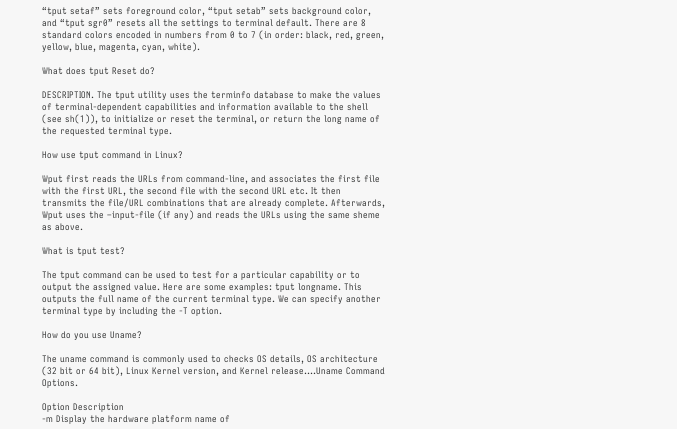“tput setaf” sets foreground color, “tput setab” sets background color, and “tput sgr0” resets all the settings to terminal default. There are 8 standard colors encoded in numbers from 0 to 7 (in order: black, red, green, yellow, blue, magenta, cyan, white).

What does tput Reset do?

DESCRIPTION. The tput utility uses the terminfo database to make the values of terminal-dependent capabilities and information available to the shell (see sh(1)), to initialize or reset the terminal, or return the long name of the requested terminal type.

How use tput command in Linux?

Wput first reads the URLs from command-line, and associates the first file with the first URL, the second file with the second URL etc. It then transmits the file/URL combinations that are already complete. Afterwards, Wput uses the –input-file (if any) and reads the URLs using the same sheme as above.

What is tput test?

The tput command can be used to test for a particular capability or to output the assigned value. Here are some examples: tput longname. This outputs the full name of the current terminal type. We can specify another terminal type by including the -T option.

How do you use Uname?

The uname command is commonly used to checks OS details, OS architecture (32 bit or 64 bit), Linux Kernel version, and Kernel release….Uname Command Options.

Option Description
-m Display the hardware platform name of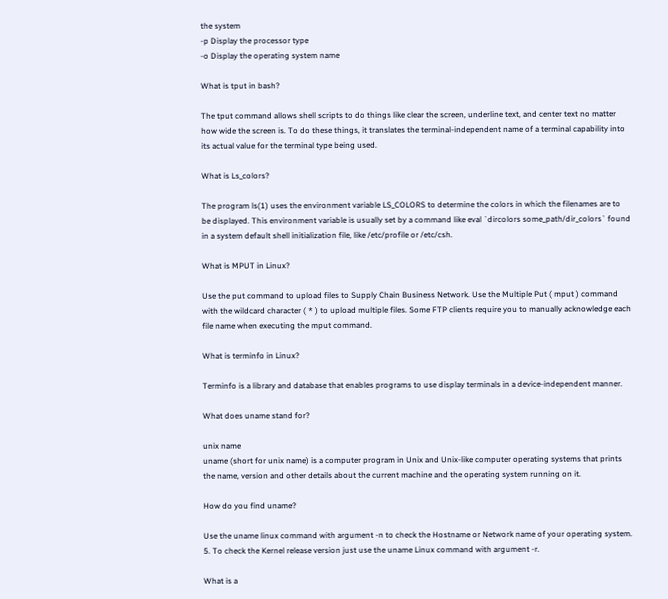the system
-p Display the processor type
-o Display the operating system name

What is tput in bash?

The tput command allows shell scripts to do things like clear the screen, underline text, and center text no matter how wide the screen is. To do these things, it translates the terminal-independent name of a terminal capability into its actual value for the terminal type being used.

What is Ls_colors?

The program ls(1) uses the environment variable LS_COLORS to determine the colors in which the filenames are to be displayed. This environment variable is usually set by a command like eval `dircolors some_path/dir_colors` found in a system default shell initialization file, like /etc/profile or /etc/csh.

What is MPUT in Linux?

Use the put command to upload files to Supply Chain Business Network. Use the Multiple Put ( mput ) command with the wildcard character ( * ) to upload multiple files. Some FTP clients require you to manually acknowledge each file name when executing the mput command.

What is terminfo in Linux?

Terminfo is a library and database that enables programs to use display terminals in a device-independent manner.

What does uname stand for?

unix name
uname (short for unix name) is a computer program in Unix and Unix-like computer operating systems that prints the name, version and other details about the current machine and the operating system running on it.

How do you find uname?

Use the uname linux command with argument -n to check the Hostname or Network name of your operating system. 5. To check the Kernel release version just use the uname Linux command with argument -r.

What is a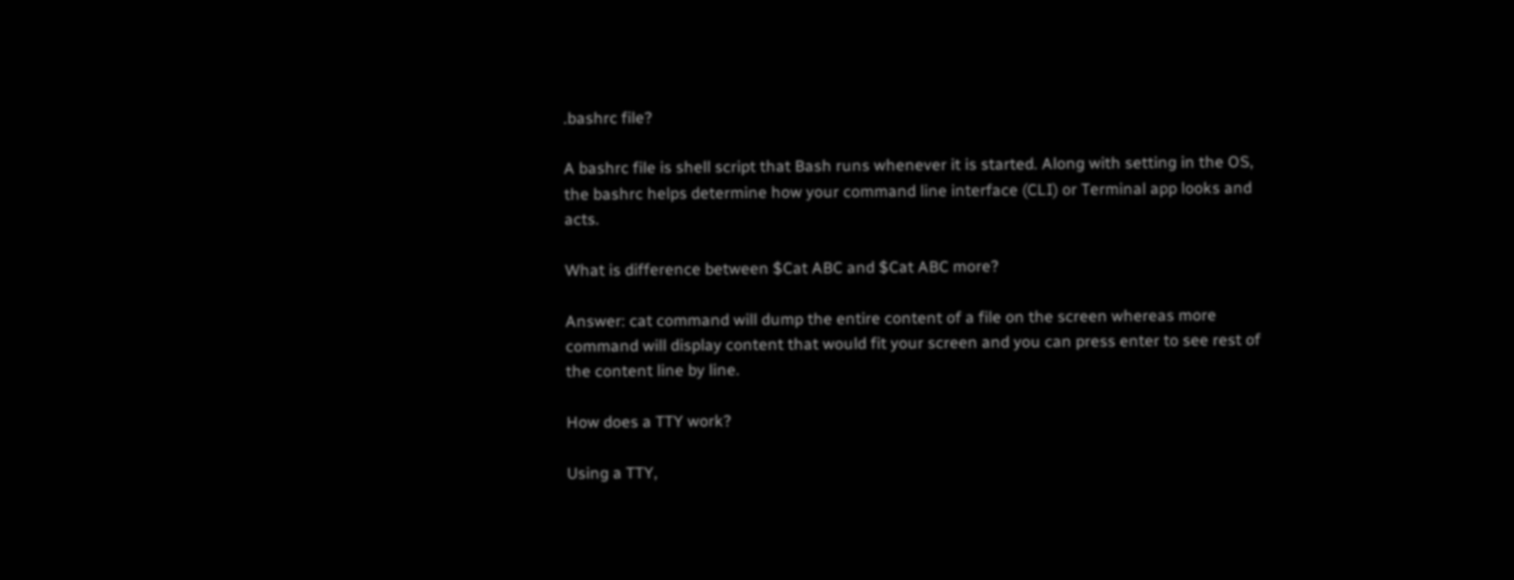.bashrc file?

A bashrc file is shell script that Bash runs whenever it is started. Along with setting in the OS, the bashrc helps determine how your command line interface (CLI) or Terminal app looks and acts.

What is difference between $Cat ABC and $Cat ABC more?

Answer: cat command will dump the entire content of a file on the screen whereas more command will display content that would fit your screen and you can press enter to see rest of the content line by line.

How does a TTY work?

Using a TTY,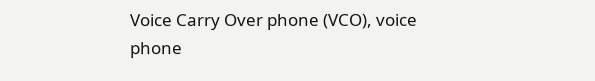Voice Carry Over phone (VCO), voice phone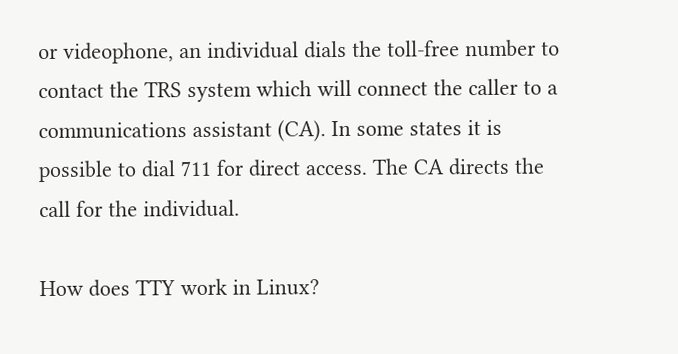or videophone, an individual dials the toll-free number to contact the TRS system which will connect the caller to a communications assistant (CA). In some states it is possible to dial 711 for direct access. The CA directs the call for the individual.

How does TTY work in Linux?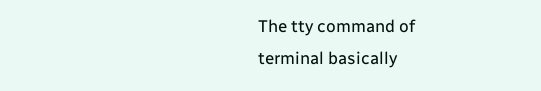The tty command of terminal basically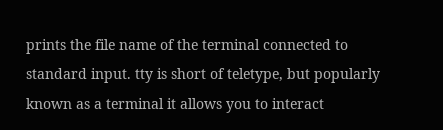prints the file name of the terminal connected to standard input. tty is short of teletype, but popularly known as a terminal it allows you to interact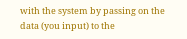with the system by passing on the data (you input) to the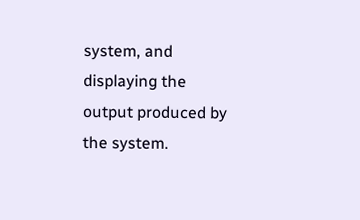system, and displaying the output produced by the system.